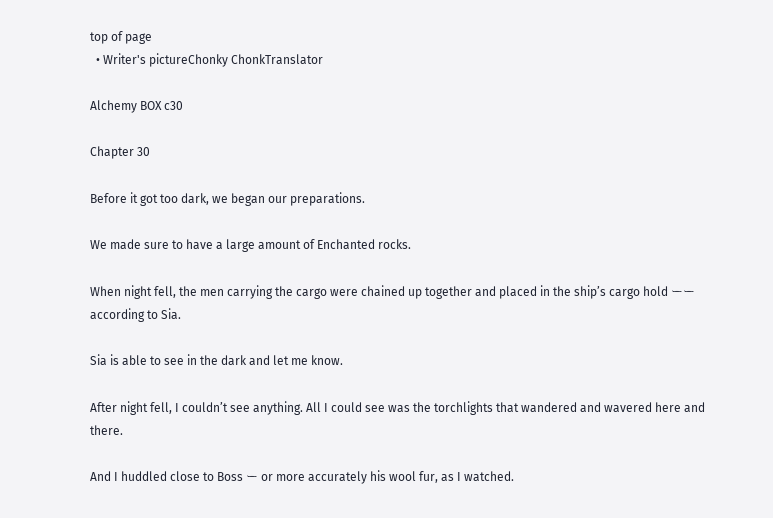top of page
  • Writer's pictureChonky ChonkTranslator

Alchemy BOX c30

Chapter 30

Before it got too dark, we began our preparations.

We made sure to have a large amount of Enchanted rocks.

When night fell, the men carrying the cargo were chained up together and placed in the ship’s cargo hold ーー according to Sia.

Sia is able to see in the dark and let me know.

After night fell, I couldn’t see anything. All I could see was the torchlights that wandered and wavered here and there.

And I huddled close to Boss ー or more accurately his wool fur, as I watched.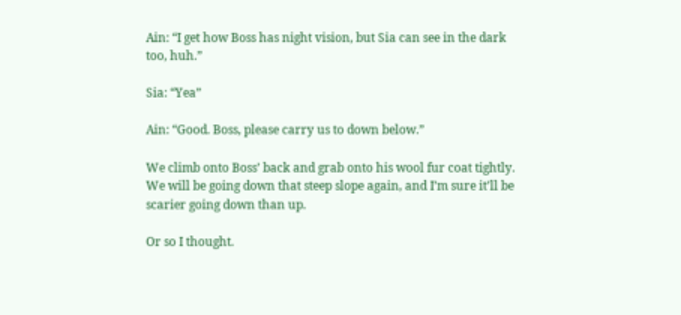Ain: “I get how Boss has night vision, but Sia can see in the dark too, huh.”

Sia: “Yea”

Ain: “Good. Boss, please carry us to down below.”

We climb onto Boss’ back and grab onto his wool fur coat tightly. We will be going down that steep slope again, and I’m sure it’ll be scarier going down than up.

Or so I thought.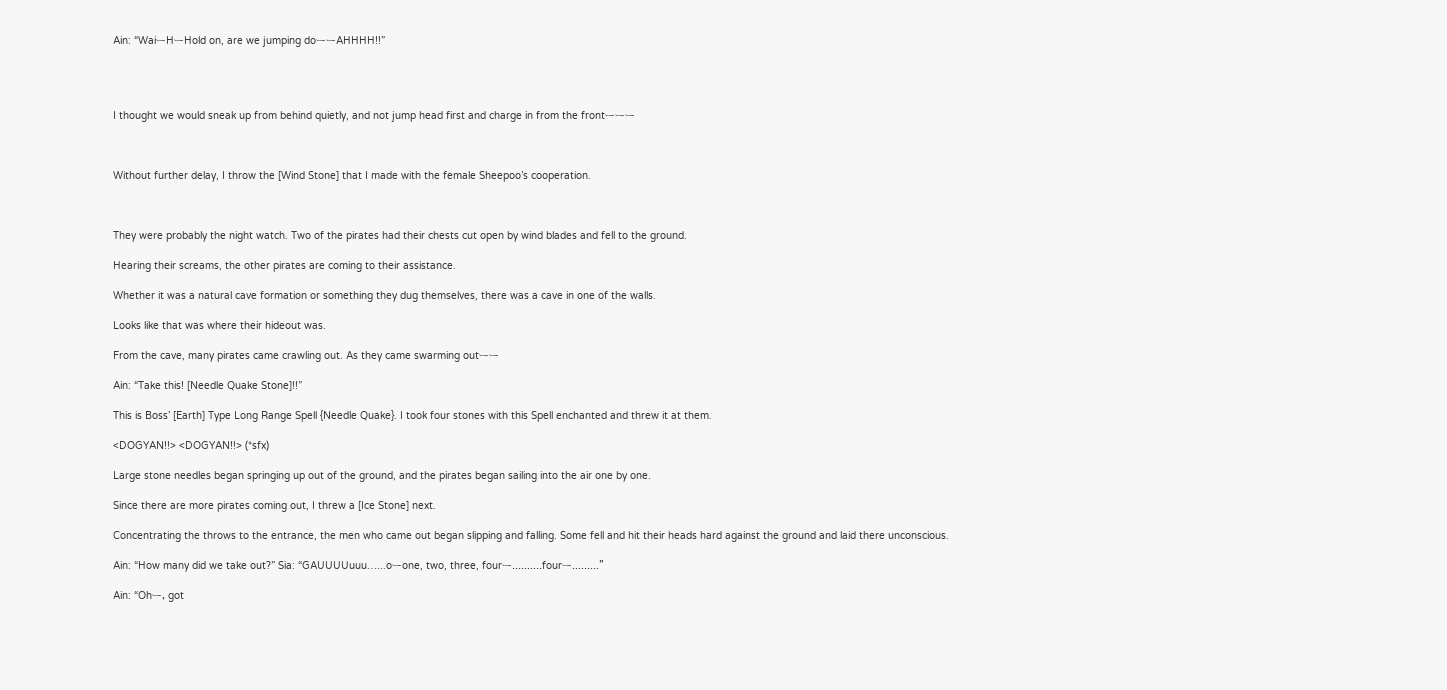Ain: “WaiーHーHold on, are we jumping doーーAHHHH!!”




I thought we would sneak up from behind quietly, and not jump head first and charge in from the frontーーー



Without further delay, I throw the [Wind Stone] that I made with the female Sheepoo’s cooperation.



They were probably the night watch. Two of the pirates had their chests cut open by wind blades and fell to the ground.

Hearing their screams, the other pirates are coming to their assistance.

Whether it was a natural cave formation or something they dug themselves, there was a cave in one of the walls.

Looks like that was where their hideout was.

From the cave, many pirates came crawling out. As they came swarming outーー

Ain: “Take this! [Needle Quake Stone]!!”

This is Boss’ [Earth] Type Long Range Spell {Needle Quake}. I took four stones with this Spell enchanted and threw it at them.

<DOGYAN!!> <DOGYAN!!> (*sfx)

Large stone needles began springing up out of the ground, and the pirates began sailing into the air one by one.

Since there are more pirates coming out, I threw a [Ice Stone] next.

Concentrating the throws to the entrance, the men who came out began slipping and falling. Some fell and hit their heads hard against the ground and laid there unconscious.

Ain: “How many did we take out?” Sia: “GAUUUUuuu…...oーone, two, three, fourー..........fourー.........”

Ain: “Ohー, got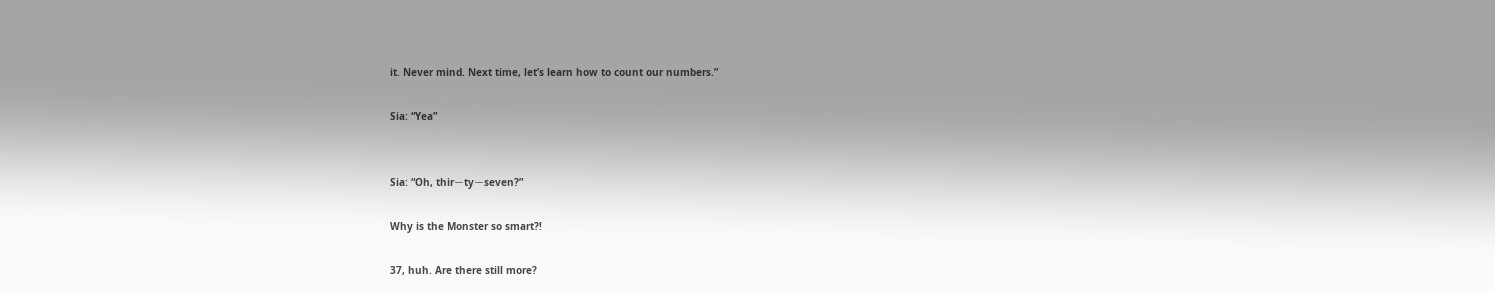it. Never mind. Next time, let’s learn how to count our numbers.”

Sia: “Yea”


Sia: “Oh, thirーtyーseven?”

Why is the Monster so smart?!

37, huh. Are there still more?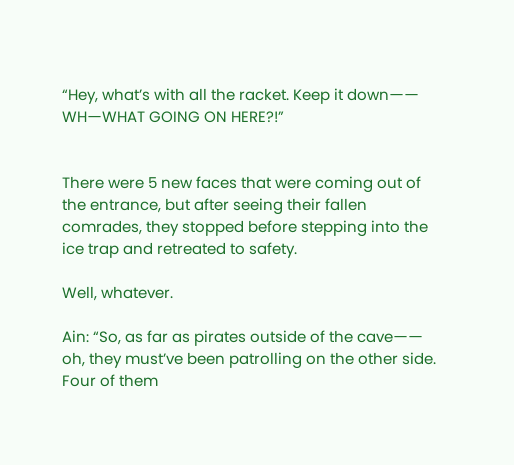“Hey, what’s with all the racket. Keep it downーーWHーWHAT GOING ON HERE?!”


There were 5 new faces that were coming out of the entrance, but after seeing their fallen comrades, they stopped before stepping into the ice trap and retreated to safety.

Well, whatever.

Ain: “So, as far as pirates outside of the caveーーoh, they must’ve been patrolling on the other side. Four of them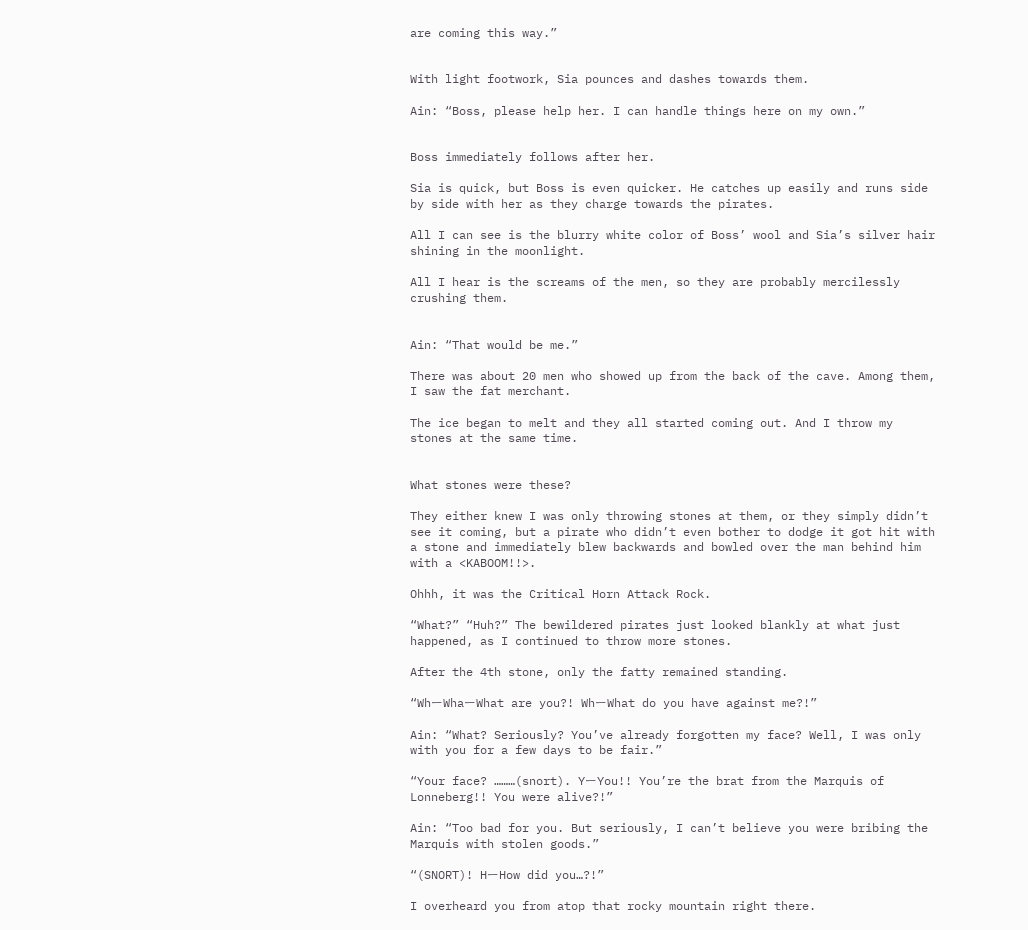are coming this way.”


With light footwork, Sia pounces and dashes towards them.

Ain: “Boss, please help her. I can handle things here on my own.”


Boss immediately follows after her.

Sia is quick, but Boss is even quicker. He catches up easily and runs side by side with her as they charge towards the pirates.

All I can see is the blurry white color of Boss’ wool and Sia’s silver hair shining in the moonlight.

All I hear is the screams of the men, so they are probably mercilessly crushing them.


Ain: “That would be me.”

There was about 20 men who showed up from the back of the cave. Among them, I saw the fat merchant.

The ice began to melt and they all started coming out. And I throw my stones at the same time.


What stones were these?

They either knew I was only throwing stones at them, or they simply didn’t see it coming, but a pirate who didn’t even bother to dodge it got hit with a stone and immediately blew backwards and bowled over the man behind him with a <KABOOM!!>.

Ohhh, it was the Critical Horn Attack Rock.

“What?” “Huh?” The bewildered pirates just looked blankly at what just happened, as I continued to throw more stones.

After the 4th stone, only the fatty remained standing.

“WhーWhaーWhat are you?! WhーWhat do you have against me?!”

Ain: “What? Seriously? You’ve already forgotten my face? Well, I was only with you for a few days to be fair.”

“Your face? ………(snort). YーYou!! You’re the brat from the Marquis of Lonneberg!! You were alive?!”

Ain: “Too bad for you. But seriously, I can’t believe you were bribing the Marquis with stolen goods.”

“(SNORT)! HーHow did you…?!”

I overheard you from atop that rocky mountain right there.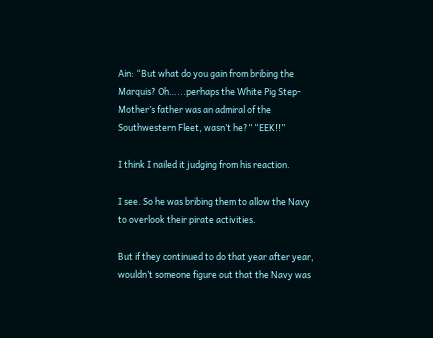Ain: “But what do you gain from bribing the Marquis? Oh…...perhaps the White Pig Step-Mother’s father was an admiral of the Southwestern Fleet, wasn’t he?” “EEK!!”

I think I nailed it judging from his reaction.

I see. So he was bribing them to allow the Navy to overlook their pirate activities.

But if they continued to do that year after year, wouldn’t someone figure out that the Navy was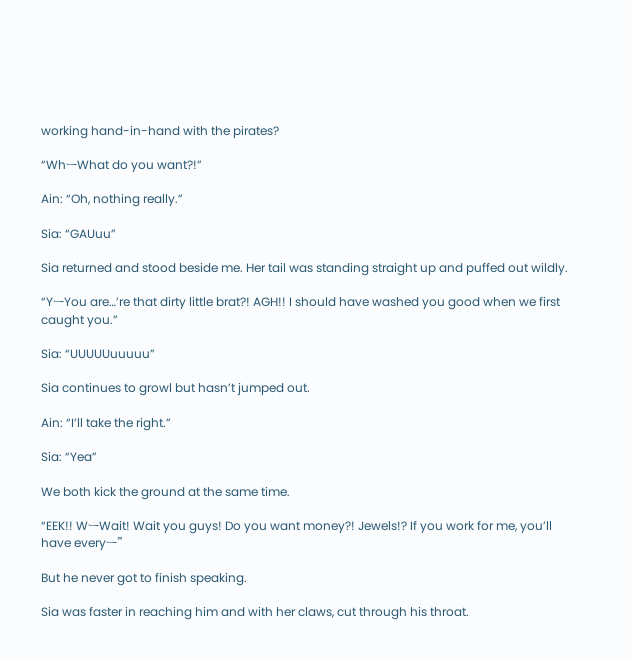working hand-in-hand with the pirates?

“WhーWhat do you want?!”

Ain: “Oh, nothing really.”

Sia: “GAUuu”

Sia returned and stood beside me. Her tail was standing straight up and puffed out wildly.

“YーYou are…’re that dirty little brat?! AGH!! I should have washed you good when we first caught you.”

Sia: “UUUUUuuuuu”

Sia continues to growl but hasn’t jumped out.

Ain: “I’ll take the right.”

Sia: “Yea”

We both kick the ground at the same time.

“EEK!! WーWait! Wait you guys! Do you want money?! Jewels!? If you work for me, you’ll have everyー”

But he never got to finish speaking.

Sia was faster in reaching him and with her claws, cut through his throat.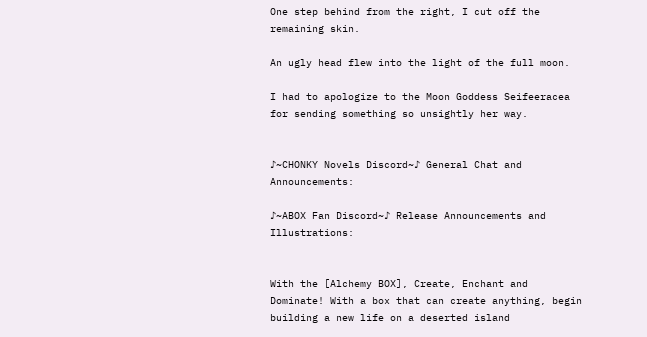One step behind from the right, I cut off the remaining skin.

An ugly head flew into the light of the full moon.

I had to apologize to the Moon Goddess Seifeeracea for sending something so unsightly her way.


♪~CHONKY Novels Discord~♪ General Chat and Announcements:

♪~ABOX Fan Discord~♪ Release Announcements and Illustrations:


With the [Alchemy BOX], Create, Enchant and Dominate! With a box that can create anything, begin building a new life on a deserted island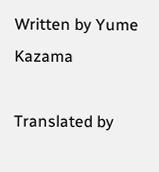Written by Yume Kazama

Translated by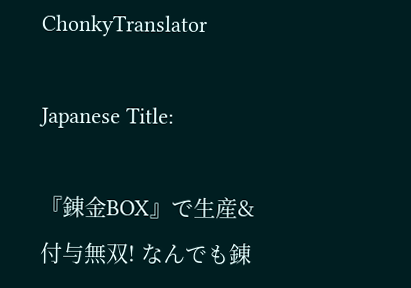ChonkyTranslator

Japanese Title:

『錬金BOX』で生産&付与無双! なんでも錬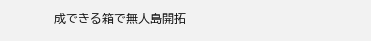成できる箱で無人島開拓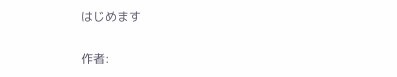はじめます

作者: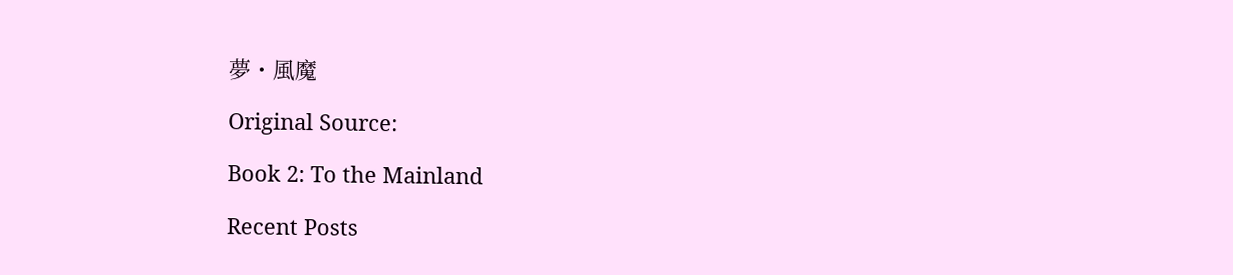夢・風魔

Original Source:

Book 2: To the Mainland

Recent Posts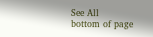See All
bottom of page